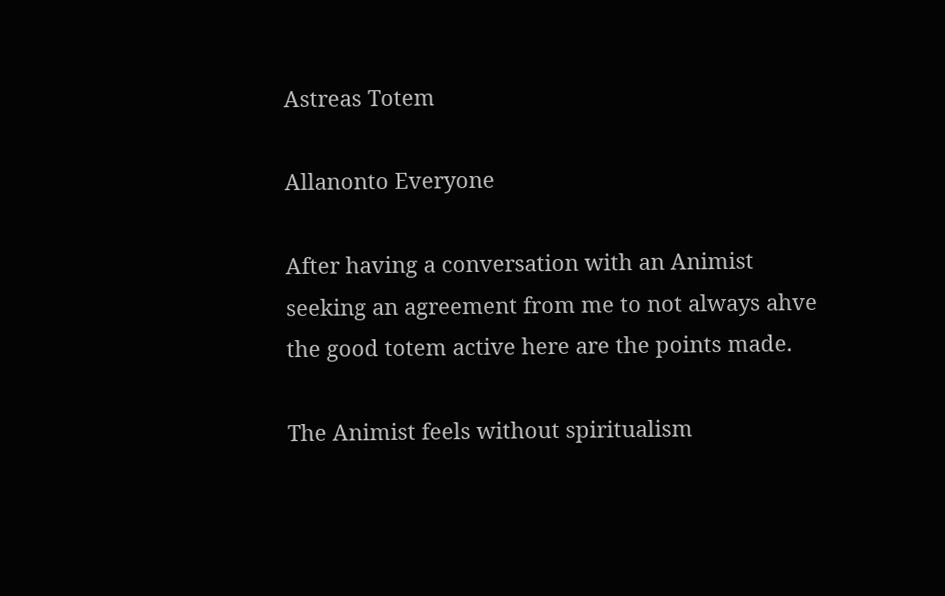Astreas Totem

Allanonto Everyone

After having a conversation with an Animist seeking an agreement from me to not always ahve the good totem active here are the points made.

The Animist feels without spiritualism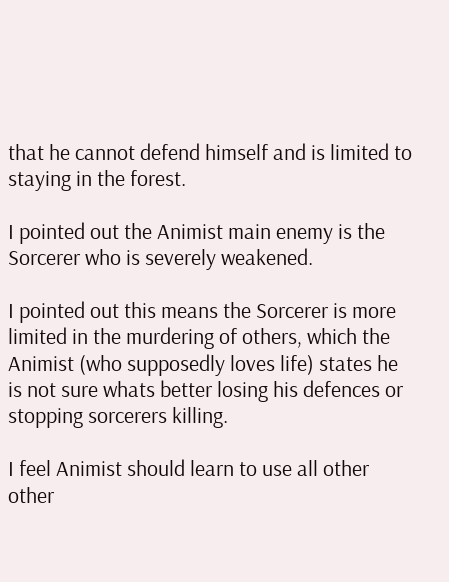that he cannot defend himself and is limited to staying in the forest.

I pointed out the Animist main enemy is the Sorcerer who is severely weakened.

I pointed out this means the Sorcerer is more limited in the murdering of others, which the Animist (who supposedly loves life) states he is not sure whats better losing his defences or stopping sorcerers killing.

I feel Animist should learn to use all other other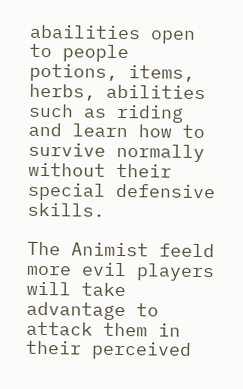abailities open to people potions, items, herbs, abilities such as riding and learn how to survive normally without their special defensive skills.

The Animist feeld more evil players will take advantage to attack them in their perceived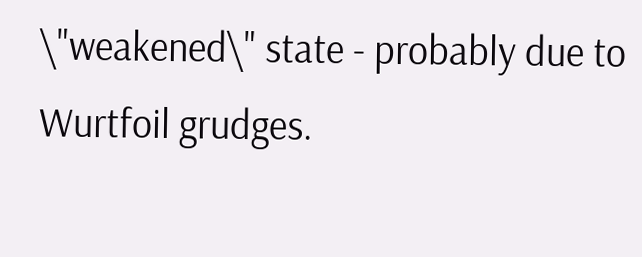\"weakened\" state - probably due to Wurtfoil grudges.